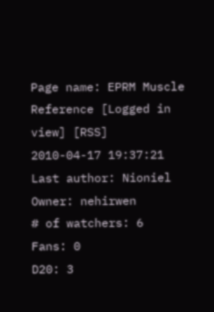Page name: EPRM Muscle Reference [Logged in view] [RSS]
2010-04-17 19:37:21
Last author: Nioniel
Owner: nehirwen
# of watchers: 6
Fans: 0
D20: 3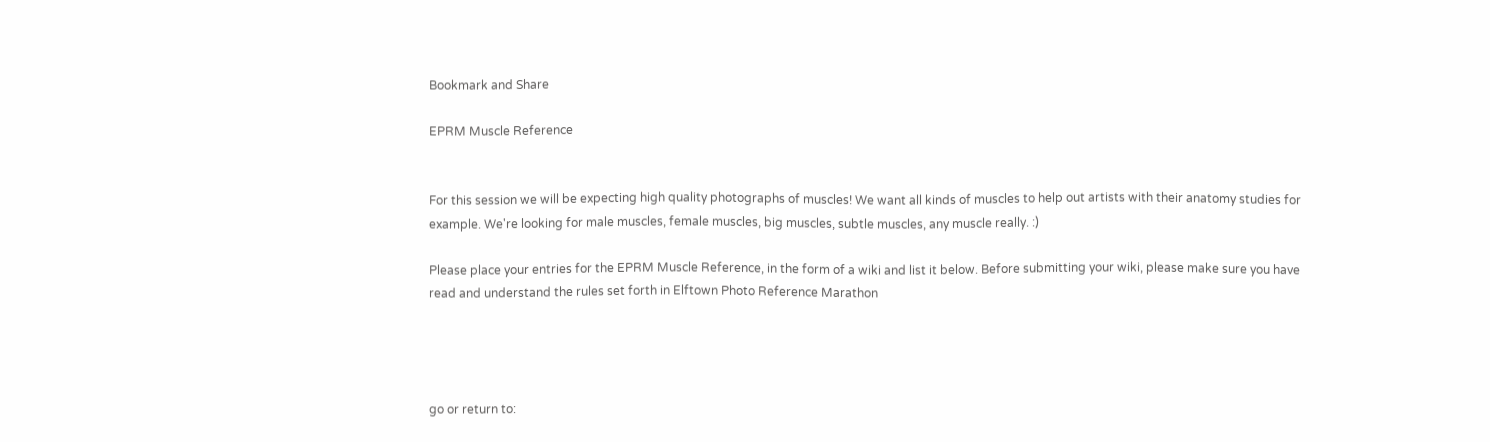Bookmark and Share

EPRM Muscle Reference


For this session we will be expecting high quality photographs of muscles! We want all kinds of muscles to help out artists with their anatomy studies for example. We're looking for male muscles, female muscles, big muscles, subtle muscles, any muscle really. :)

Please place your entries for the EPRM Muscle Reference, in the form of a wiki and list it below. Before submitting your wiki, please make sure you have read and understand the rules set forth in Elftown Photo Reference Marathon




go or return to: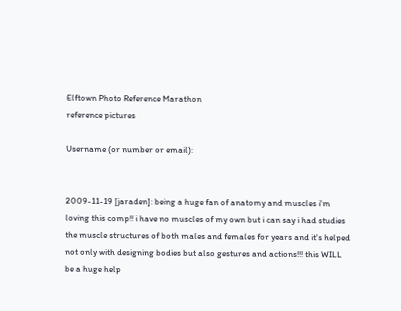Elftown Photo Reference Marathon
reference pictures

Username (or number or email):


2009-11-19 [jaraden]: being a huge fan of anatomy and muscles i'm loving this comp!! i have no muscles of my own but i can say i had studies the muscle structures of both males and females for years and it's helped not only with designing bodies but also gestures and actions!!! this WILL be a huge help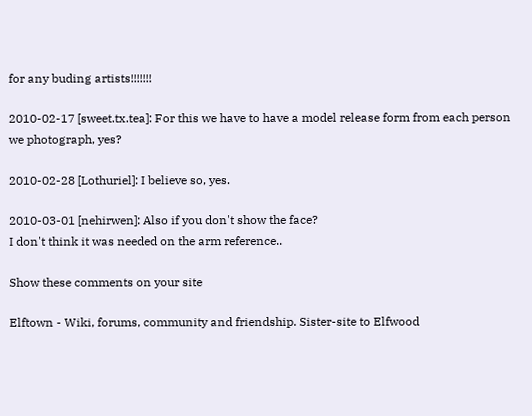for any buding artists!!!!!!!

2010-02-17 [sweet.tx.tea]: For this we have to have a model release form from each person we photograph, yes?

2010-02-28 [Lothuriel]: I believe so, yes.

2010-03-01 [nehirwen]: Also if you don't show the face?
I don't think it was needed on the arm reference..

Show these comments on your site

Elftown - Wiki, forums, community and friendship. Sister-site to Elfwood